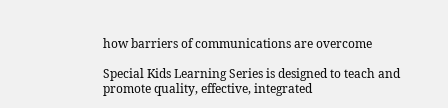how barriers of communications are overcome

Special Kids Learning Series is designed to teach and promote quality, effective, integrated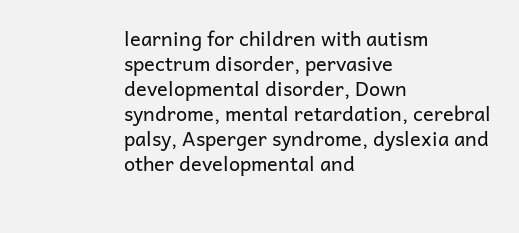learning for children with autism spectrum disorder, pervasive developmental disorder, Down syndrome, mental retardation, cerebral palsy, Asperger syndrome, dyslexia and other developmental and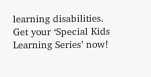learning disabilities. Get your ‘Special Kids Learning Series’ now!